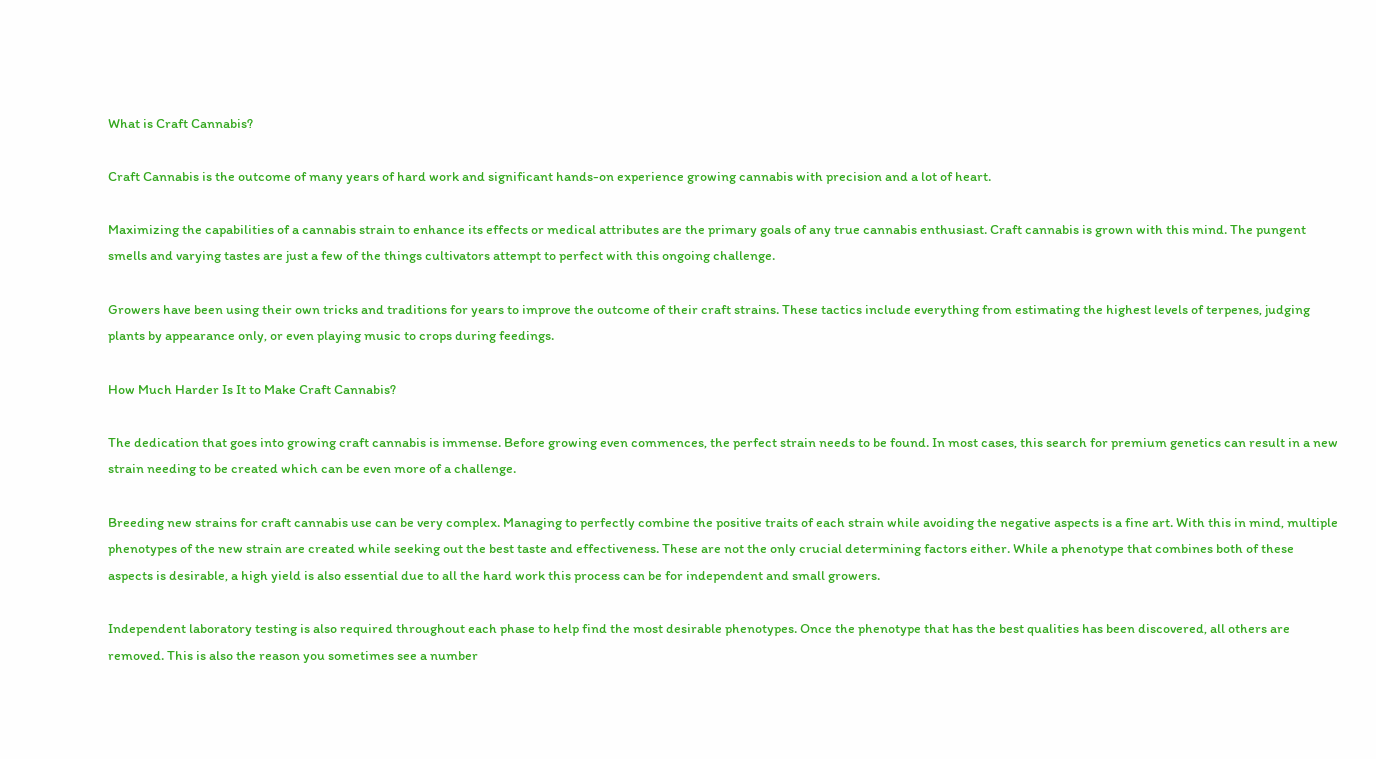What is Craft Cannabis?

Craft Cannabis is the outcome of many years of hard work and significant hands-on experience growing cannabis with precision and a lot of heart.

Maximizing the capabilities of a cannabis strain to enhance its effects or medical attributes are the primary goals of any true cannabis enthusiast. Craft cannabis is grown with this mind. The pungent smells and varying tastes are just a few of the things cultivators attempt to perfect with this ongoing challenge.

Growers have been using their own tricks and traditions for years to improve the outcome of their craft strains. These tactics include everything from estimating the highest levels of terpenes, judging plants by appearance only, or even playing music to crops during feedings.

How Much Harder Is It to Make Craft Cannabis?

The dedication that goes into growing craft cannabis is immense. Before growing even commences, the perfect strain needs to be found. In most cases, this search for premium genetics can result in a new strain needing to be created which can be even more of a challenge.

Breeding new strains for craft cannabis use can be very complex. Managing to perfectly combine the positive traits of each strain while avoiding the negative aspects is a fine art. With this in mind, multiple phenotypes of the new strain are created while seeking out the best taste and effectiveness. These are not the only crucial determining factors either. While a phenotype that combines both of these aspects is desirable, a high yield is also essential due to all the hard work this process can be for independent and small growers.

Independent laboratory testing is also required throughout each phase to help find the most desirable phenotypes. Once the phenotype that has the best qualities has been discovered, all others are removed. This is also the reason you sometimes see a number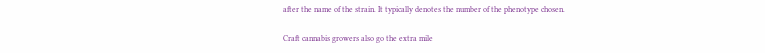after the name of the strain. It typically denotes the number of the phenotype chosen.

Craft cannabis growers also go the extra mile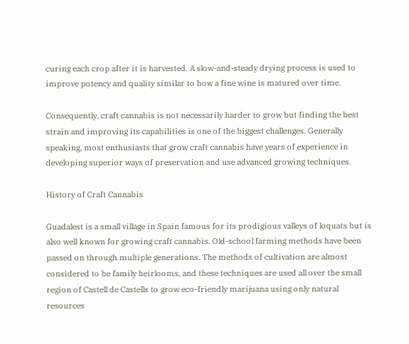curing each crop after it is harvested. A slow-and-steady drying process is used to improve potency and quality similar to how a fine wine is matured over time.

Consequently, craft cannabis is not necessarily harder to grow but finding the best strain and improving its capabilities is one of the biggest challenges. Generally speaking, most enthusiasts that grow craft cannabis have years of experience in developing superior ways of preservation and use advanced growing techniques.

History of Craft Cannabis

Guadalest is a small village in Spain famous for its prodigious valleys of loquats but is also well known for growing craft cannabis. Old-school farming methods have been passed on through multiple generations. The methods of cultivation are almost considered to be family heirlooms, and these techniques are used all over the small region of Castell de Castells to grow eco-friendly marijuana using only natural resources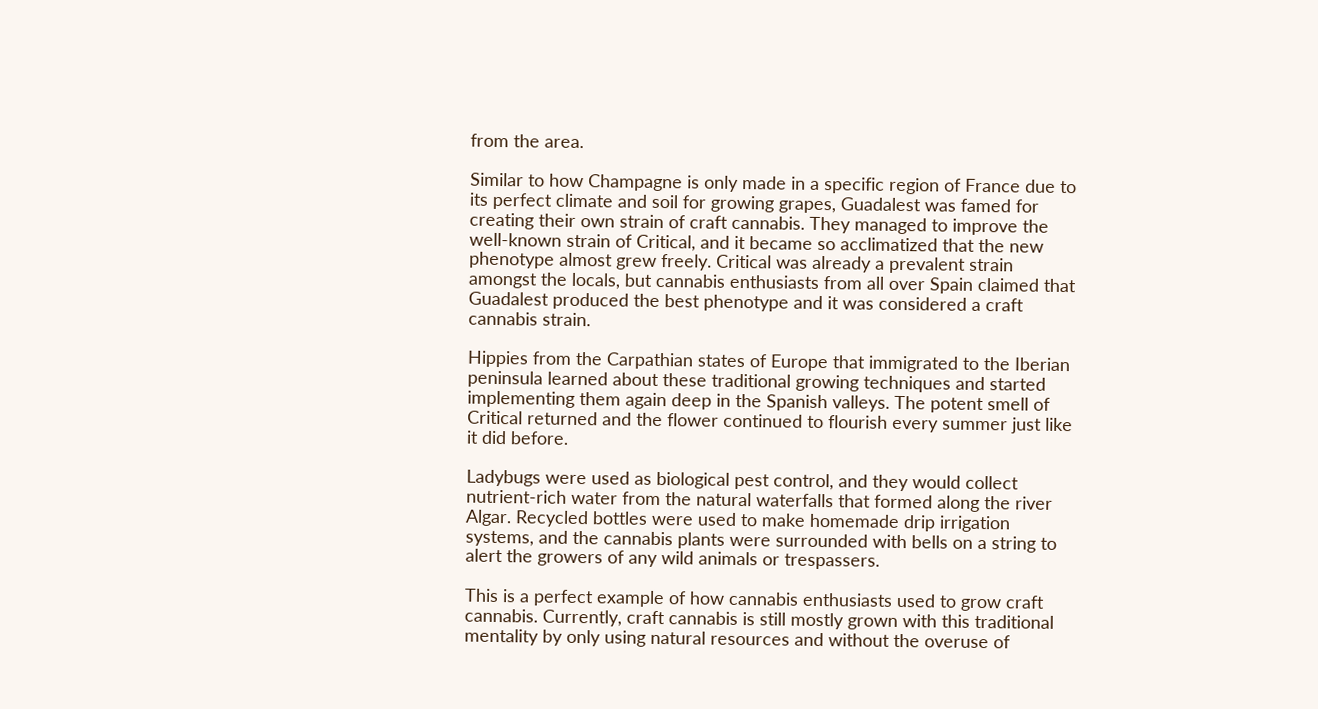from the area.

Similar to how Champagne is only made in a specific region of France due to its perfect climate and soil for growing grapes, Guadalest was famed for creating their own strain of craft cannabis. They managed to improve the well-known strain of Critical, and it became so acclimatized that the new phenotype almost grew freely. Critical was already a prevalent strain amongst the locals, but cannabis enthusiasts from all over Spain claimed that Guadalest produced the best phenotype and it was considered a craft cannabis strain.

Hippies from the Carpathian states of Europe that immigrated to the Iberian peninsula learned about these traditional growing techniques and started implementing them again deep in the Spanish valleys. The potent smell of Critical returned and the flower continued to flourish every summer just like it did before.

Ladybugs were used as biological pest control, and they would collect nutrient-rich water from the natural waterfalls that formed along the river Algar. Recycled bottles were used to make homemade drip irrigation systems, and the cannabis plants were surrounded with bells on a string to alert the growers of any wild animals or trespassers.

This is a perfect example of how cannabis enthusiasts used to grow craft cannabis. Currently, craft cannabis is still mostly grown with this traditional mentality by only using natural resources and without the overuse of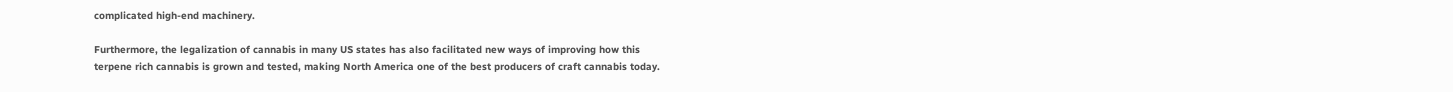complicated high-end machinery.

Furthermore, the legalization of cannabis in many US states has also facilitated new ways of improving how this terpene rich cannabis is grown and tested, making North America one of the best producers of craft cannabis today.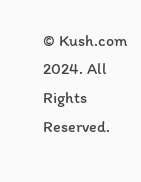© Kush.com 2024. All Rights Reserved.